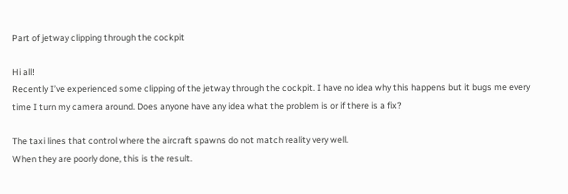Part of jetway clipping through the cockpit

Hi all!
Recently I’ve experienced some clipping of the jetway through the cockpit. I have no idea why this happens but it bugs me every time I turn my camera around. Does anyone have any idea what the problem is or if there is a fix?

The taxi lines that control where the aircraft spawns do not match reality very well.
When they are poorly done, this is the result.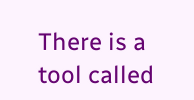There is a tool called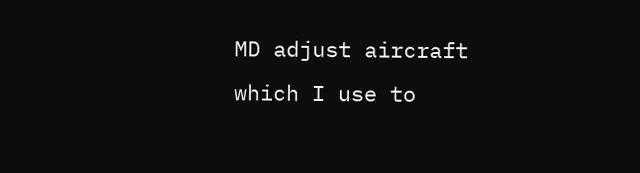MD adjust aircraft which I use to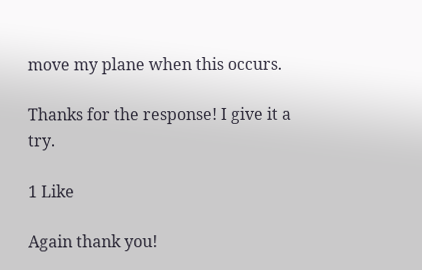move my plane when this occurs.

Thanks for the response! I give it a try.

1 Like

Again thank you!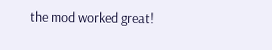the mod worked great!